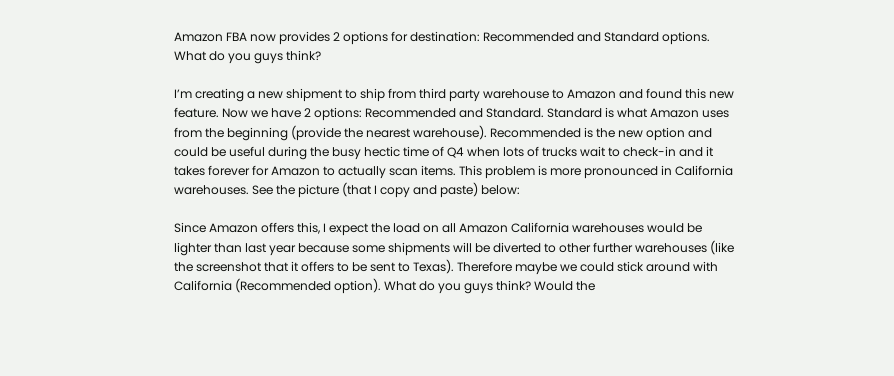Amazon FBA now provides 2 options for destination: Recommended and Standard options. What do you guys think?

I’m creating a new shipment to ship from third party warehouse to Amazon and found this new feature. Now we have 2 options: Recommended and Standard. Standard is what Amazon uses from the beginning (provide the nearest warehouse). Recommended is the new option and could be useful during the busy hectic time of Q4 when lots of trucks wait to check-in and it takes forever for Amazon to actually scan items. This problem is more pronounced in California warehouses. See the picture (that I copy and paste) below:

Since Amazon offers this, I expect the load on all Amazon California warehouses would be lighter than last year because some shipments will be diverted to other further warehouses (like the screenshot that it offers to be sent to Texas). Therefore maybe we could stick around with California (Recommended option). What do you guys think? Would the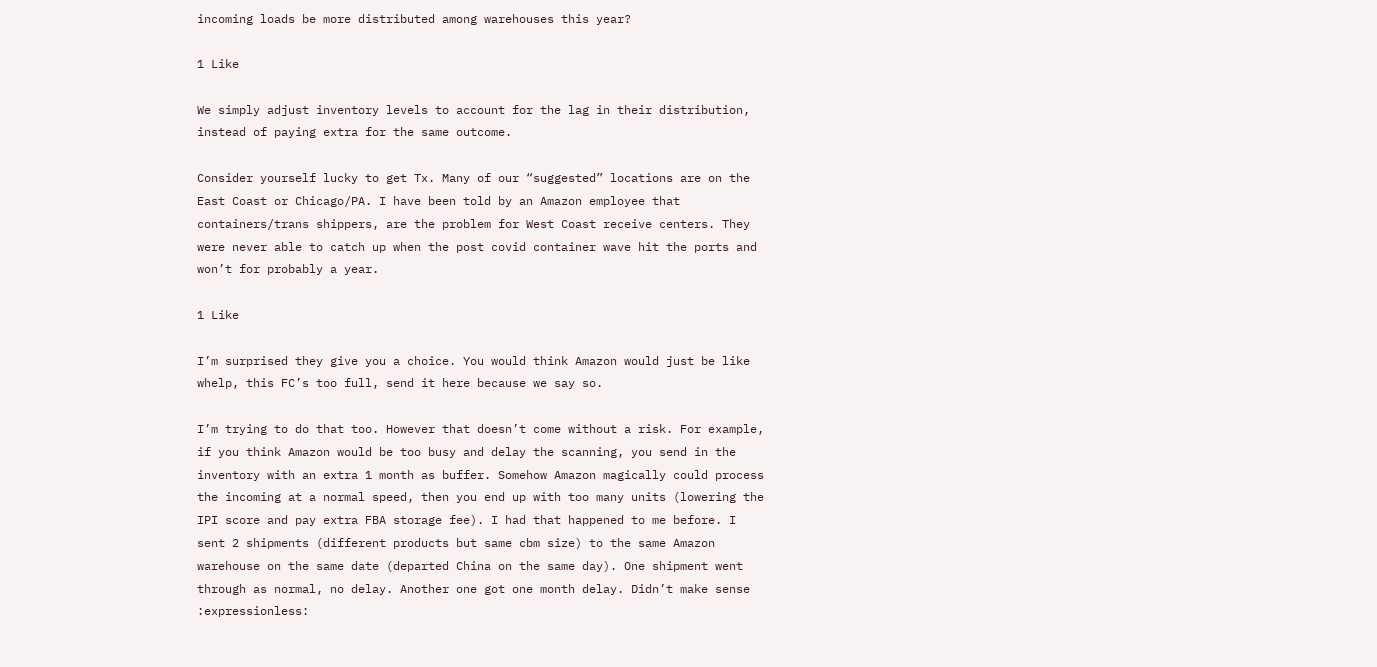incoming loads be more distributed among warehouses this year?

1 Like

We simply adjust inventory levels to account for the lag in their distribution, instead of paying extra for the same outcome.

Consider yourself lucky to get Tx. Many of our “suggested” locations are on the East Coast or Chicago/PA. I have been told by an Amazon employee that containers/trans shippers, are the problem for West Coast receive centers. They were never able to catch up when the post covid container wave hit the ports and won’t for probably a year.

1 Like

I’m surprised they give you a choice. You would think Amazon would just be like whelp, this FC’s too full, send it here because we say so.

I’m trying to do that too. However that doesn’t come without a risk. For example, if you think Amazon would be too busy and delay the scanning, you send in the inventory with an extra 1 month as buffer. Somehow Amazon magically could process the incoming at a normal speed, then you end up with too many units (lowering the IPI score and pay extra FBA storage fee). I had that happened to me before. I sent 2 shipments (different products but same cbm size) to the same Amazon warehouse on the same date (departed China on the same day). One shipment went through as normal, no delay. Another one got one month delay. Didn’t make sense :expressionless: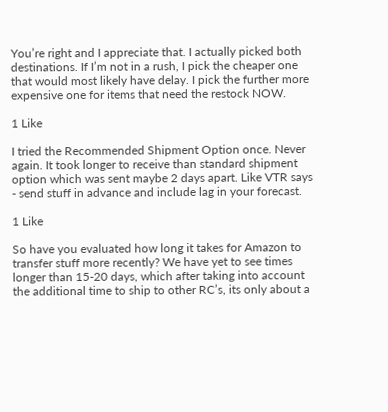You’re right and I appreciate that. I actually picked both destinations. If I’m not in a rush, I pick the cheaper one that would most likely have delay. I pick the further more expensive one for items that need the restock NOW.

1 Like

I tried the Recommended Shipment Option once. Never again. It took longer to receive than standard shipment option which was sent maybe 2 days apart. Like VTR says - send stuff in advance and include lag in your forecast.

1 Like

So have you evaluated how long it takes for Amazon to transfer stuff more recently? We have yet to see times longer than 15-20 days, which after taking into account the additional time to ship to other RC’s, its only about a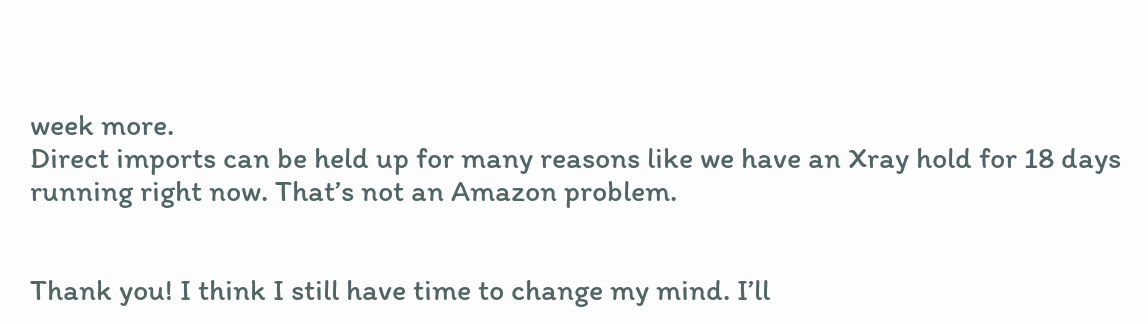week more.
Direct imports can be held up for many reasons like we have an Xray hold for 18 days running right now. That’s not an Amazon problem.


Thank you! I think I still have time to change my mind. I’ll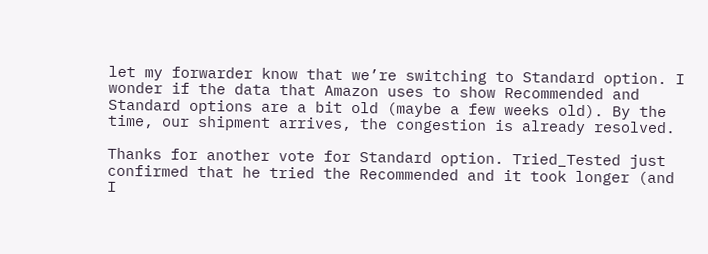let my forwarder know that we’re switching to Standard option. I wonder if the data that Amazon uses to show Recommended and Standard options are a bit old (maybe a few weeks old). By the time, our shipment arrives, the congestion is already resolved.

Thanks for another vote for Standard option. Tried_Tested just confirmed that he tried the Recommended and it took longer (and I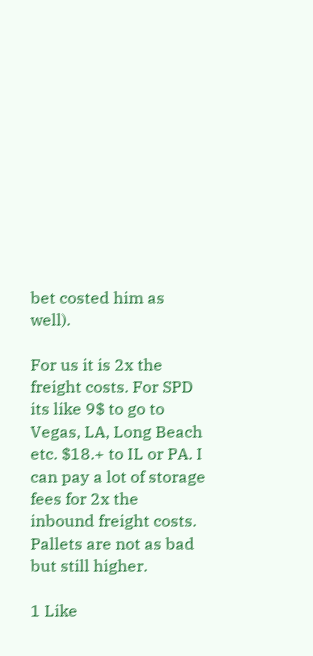bet costed him as well).

For us it is 2x the freight costs. For SPD its like 9$ to go to Vegas, LA, Long Beach etc. $18.+ to IL or PA. I can pay a lot of storage fees for 2x the inbound freight costs. Pallets are not as bad but still higher.

1 Like